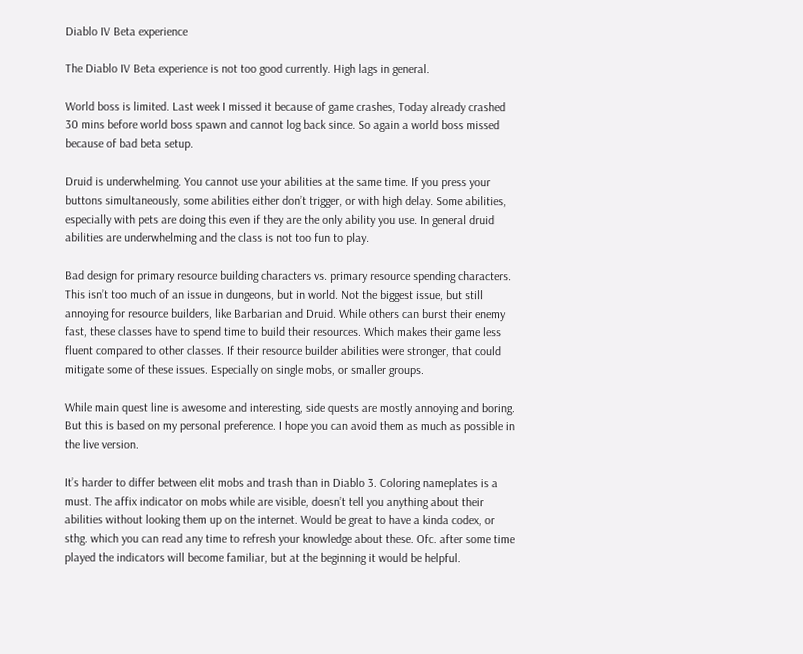Diablo IV Beta experience

The Diablo IV Beta experience is not too good currently. High lags in general.

World boss is limited. Last week I missed it because of game crashes, Today already crashed 30 mins before world boss spawn and cannot log back since. So again a world boss missed because of bad beta setup.

Druid is underwhelming. You cannot use your abilities at the same time. If you press your buttons simultaneously, some abilities either don’t trigger, or with high delay. Some abilities, especially with pets are doing this even if they are the only ability you use. In general druid abilities are underwhelming and the class is not too fun to play.

Bad design for primary resource building characters vs. primary resource spending characters. This isn’t too much of an issue in dungeons, but in world. Not the biggest issue, but still annoying for resource builders, like Barbarian and Druid. While others can burst their enemy fast, these classes have to spend time to build their resources. Which makes their game less fluent compared to other classes. If their resource builder abilities were stronger, that could mitigate some of these issues. Especially on single mobs, or smaller groups.

While main quest line is awesome and interesting, side quests are mostly annoying and boring. But this is based on my personal preference. I hope you can avoid them as much as possible in the live version.

It’s harder to differ between elit mobs and trash than in Diablo 3. Coloring nameplates is a must. The affix indicator on mobs while are visible, doesn’t tell you anything about their abilities without looking them up on the internet. Would be great to have a kinda codex, or sthg. which you can read any time to refresh your knowledge about these. Ofc. after some time played the indicators will become familiar, but at the beginning it would be helpful.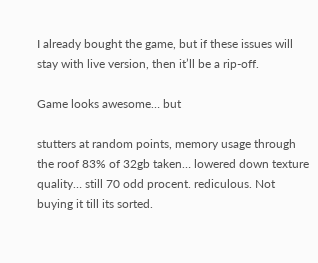I already bought the game, but if these issues will stay with live version, then it’ll be a rip-off.

Game looks awesome… but

stutters at random points, memory usage through the roof 83% of 32gb taken… lowered down texture quality… still 70 odd procent. rediculous. Not buying it till its sorted.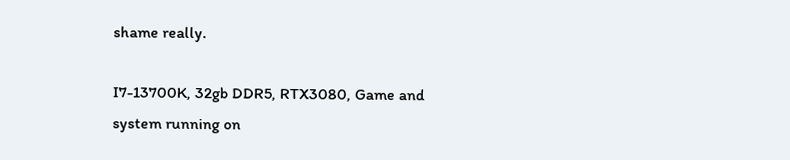shame really.

I7-13700K, 32gb DDR5, RTX3080, Game and system running on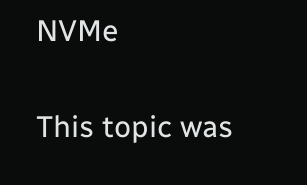NVMe

This topic was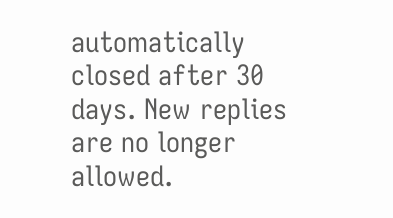automatically closed after 30 days. New replies are no longer allowed.